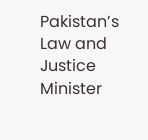Pakistan’s Law and Justice Minister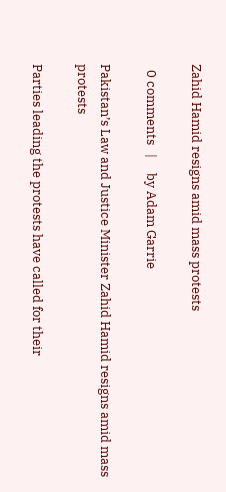Zahid Hamid resigns amid mass protests

  0 comments   |     by Adam Garrie

Pakistan’s Law and Justice Minister Zahid Hamid resigns amid mass protests

Parties leading the protests have called for their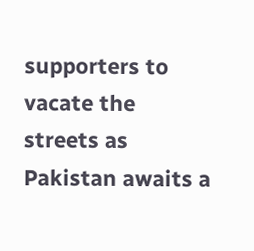supporters to vacate the streets as Pakistan awaits a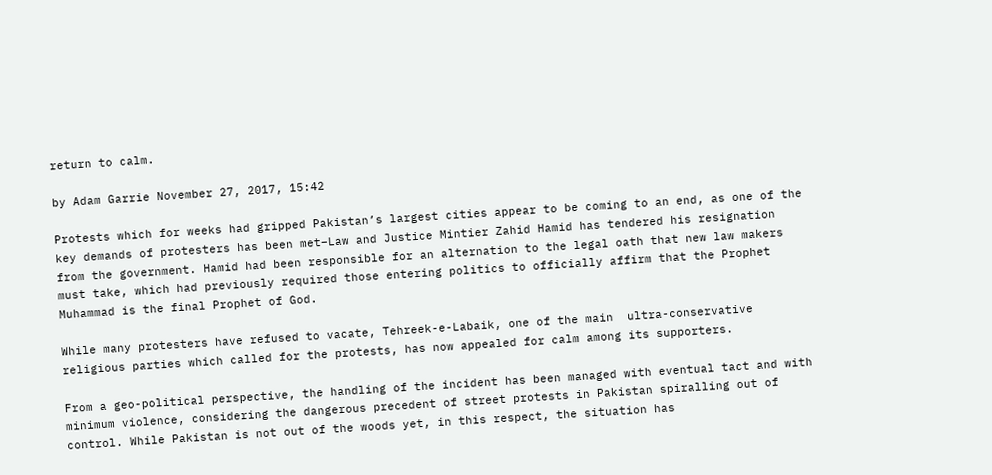return to calm.

by Adam Garrie November 27, 2017, 15:42

Protests which for weeks had gripped Pakistan’s largest cities appear to be coming to an end, as one of the key demands of protesters has been met–Law and Justice Mintier Zahid Hamid has tendered his resignation from the government. Hamid had been responsible for an alternation to the legal oath that new law makers must take, which had previously required those entering politics to officially affirm that the Prophet Muhammad is the final Prophet of God.

While many protesters have refused to vacate, Tehreek-e-Labaik, one of the main  ultra-conservative religious parties which called for the protests, has now appealed for calm among its supporters.

From a geo-political perspective, the handling of the incident has been managed with eventual tact and with minimum violence, considering the dangerous precedent of street protests in Pakistan spiralling out of control. While Pakistan is not out of the woods yet, in this respect, the situation has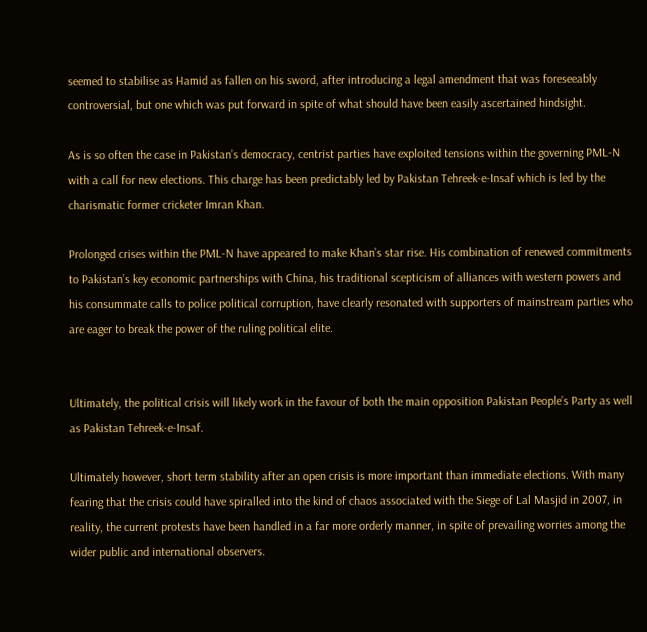seemed to stabilise as Hamid as fallen on his sword, after introducing a legal amendment that was foreseeably controversial, but one which was put forward in spite of what should have been easily ascertained hindsight.

As is so often the case in Pakistan’s democracy, centrist parties have exploited tensions within the governing PML-N with a call for new elections. This charge has been predictably led by Pakistan Tehreek-e-Insaf which is led by the charismatic former cricketer Imran Khan.

Prolonged crises within the PML-N have appeared to make Khan’s star rise. His combination of renewed commitments to Pakistan’s key economic partnerships with China, his traditional scepticism of alliances with western powers and his consummate calls to police political corruption, have clearly resonated with supporters of mainstream parties who are eager to break the power of the ruling political elite.


Ultimately, the political crisis will likely work in the favour of both the main opposition Pakistan People’s Party as well as Pakistan Tehreek-e-Insaf.

Ultimately however, short term stability after an open crisis is more important than immediate elections. With many fearing that the crisis could have spiralled into the kind of chaos associated with the Siege of Lal Masjid in 2007, in reality, the current protests have been handled in a far more orderly manner, in spite of prevailing worries among the wider public and international observers.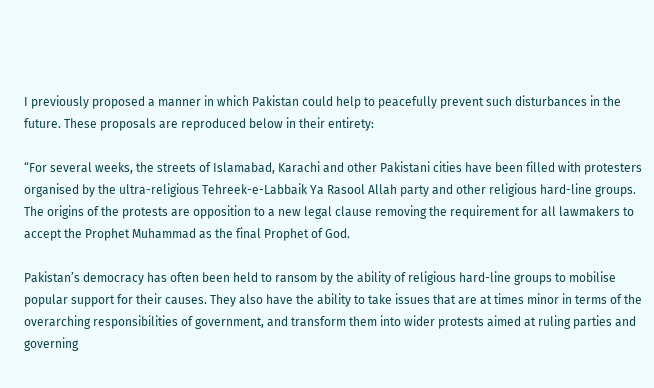I previously proposed a manner in which Pakistan could help to peacefully prevent such disturbances in the future. These proposals are reproduced below in their entirety:

“For several weeks, the streets of Islamabad, Karachi and other Pakistani cities have been filled with protesters organised by the ultra-religious Tehreek-e-Labbaik Ya Rasool Allah party and other religious hard-line groups. The origins of the protests are opposition to a new legal clause removing the requirement for all lawmakers to accept the Prophet Muhammad as the final Prophet of God.

Pakistan’s democracy has often been held to ransom by the ability of religious hard-line groups to mobilise popular support for their causes. They also have the ability to take issues that are at times minor in terms of the overarching responsibilities of government, and transform them into wider protests aimed at ruling parties and governing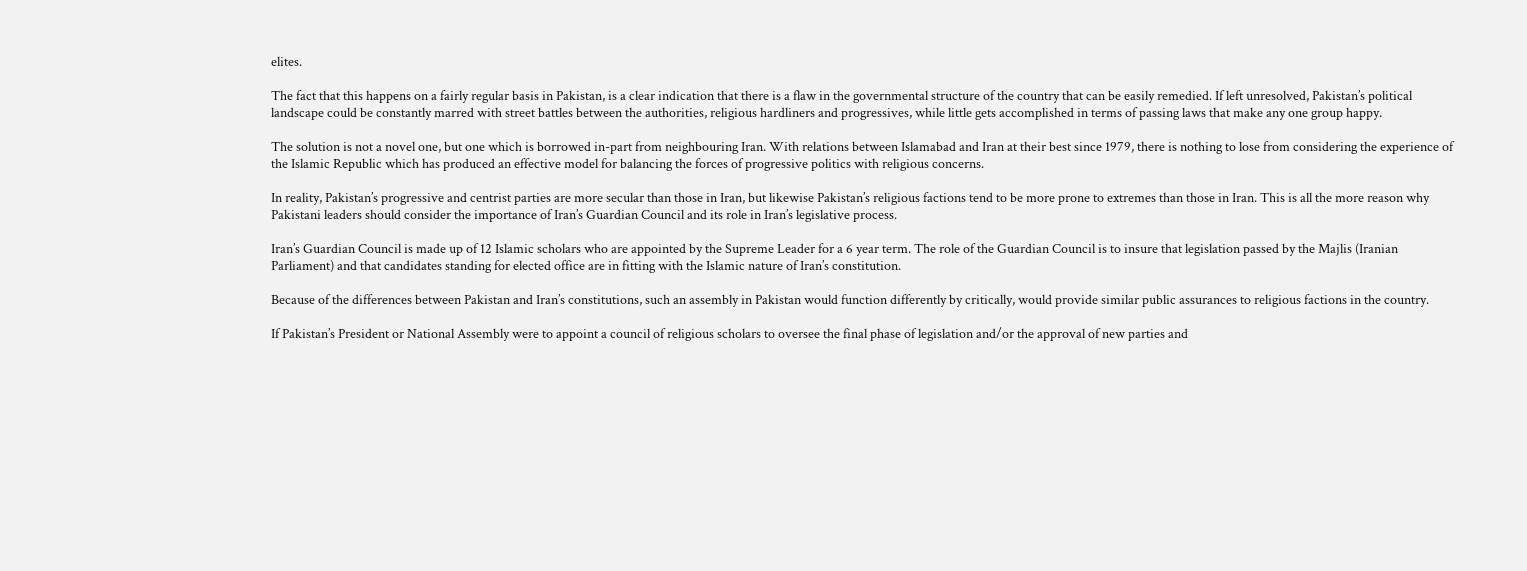elites.

The fact that this happens on a fairly regular basis in Pakistan, is a clear indication that there is a flaw in the governmental structure of the country that can be easily remedied. If left unresolved, Pakistan’s political landscape could be constantly marred with street battles between the authorities, religious hardliners and progressives, while little gets accomplished in terms of passing laws that make any one group happy.

The solution is not a novel one, but one which is borrowed in-part from neighbouring Iran. With relations between Islamabad and Iran at their best since 1979, there is nothing to lose from considering the experience of the Islamic Republic which has produced an effective model for balancing the forces of progressive politics with religious concerns.

In reality, Pakistan’s progressive and centrist parties are more secular than those in Iran, but likewise Pakistan’s religious factions tend to be more prone to extremes than those in Iran. This is all the more reason why Pakistani leaders should consider the importance of Iran’s Guardian Council and its role in Iran’s legislative process.

Iran’s Guardian Council is made up of 12 Islamic scholars who are appointed by the Supreme Leader for a 6 year term. The role of the Guardian Council is to insure that legislation passed by the Majlis (Iranian Parliament) and that candidates standing for elected office are in fitting with the Islamic nature of Iran’s constitution.

Because of the differences between Pakistan and Iran’s constitutions, such an assembly in Pakistan would function differently by critically, would provide similar public assurances to religious factions in the country.

If Pakistan’s President or National Assembly were to appoint a council of religious scholars to oversee the final phase of legislation and/or the approval of new parties and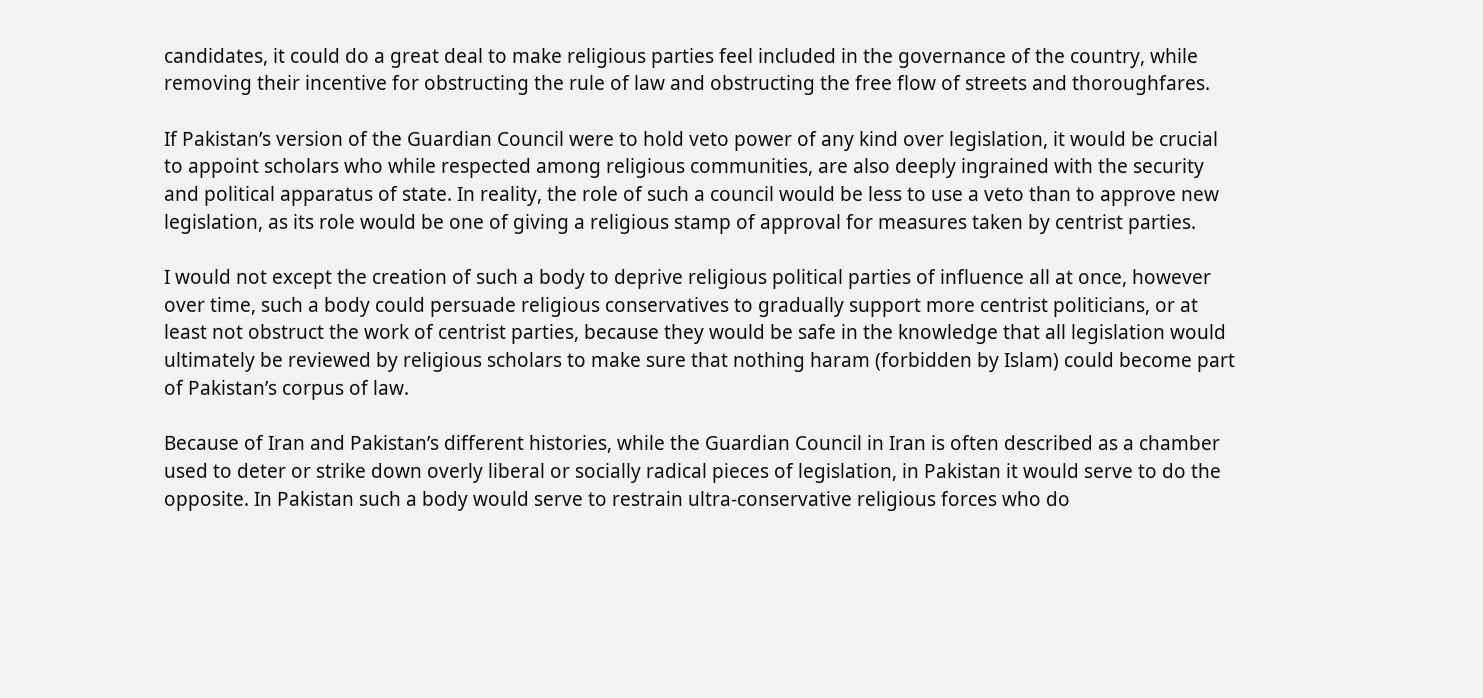candidates, it could do a great deal to make religious parties feel included in the governance of the country, while removing their incentive for obstructing the rule of law and obstructing the free flow of streets and thoroughfares.

If Pakistan’s version of the Guardian Council were to hold veto power of any kind over legislation, it would be crucial to appoint scholars who while respected among religious communities, are also deeply ingrained with the security and political apparatus of state. In reality, the role of such a council would be less to use a veto than to approve new legislation, as its role would be one of giving a religious stamp of approval for measures taken by centrist parties.

I would not except the creation of such a body to deprive religious political parties of influence all at once, however over time, such a body could persuade religious conservatives to gradually support more centrist politicians, or at least not obstruct the work of centrist parties, because they would be safe in the knowledge that all legislation would ultimately be reviewed by religious scholars to make sure that nothing haram (forbidden by Islam) could become part of Pakistan’s corpus of law.

Because of Iran and Pakistan’s different histories, while the Guardian Council in Iran is often described as a chamber used to deter or strike down overly liberal or socially radical pieces of legislation, in Pakistan it would serve to do the opposite. In Pakistan such a body would serve to restrain ultra-conservative religious forces who do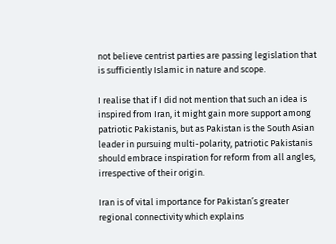not believe centrist parties are passing legislation that is sufficiently Islamic in nature and scope.

I realise that if I did not mention that such an idea is inspired from Iran, it might gain more support among patriotic Pakistanis, but as Pakistan is the South Asian leader in pursuing multi-polarity, patriotic Pakistanis should embrace inspiration for reform from all angles, irrespective of their origin.

Iran is of vital importance for Pakistan’s greater regional connectivity which explains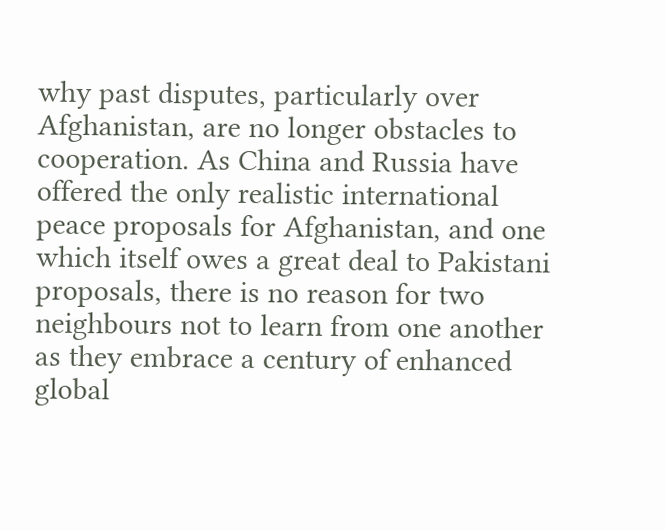why past disputes, particularly over Afghanistan, are no longer obstacles to cooperation. As China and Russia have offered the only realistic international peace proposals for Afghanistan, and one which itself owes a great deal to Pakistani proposals, there is no reason for two neighbours not to learn from one another as they embrace a century of enhanced global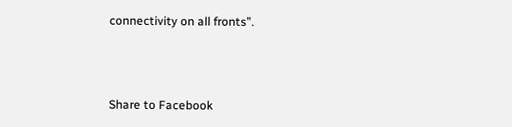connectivity on all fronts”.



Share to Facebook